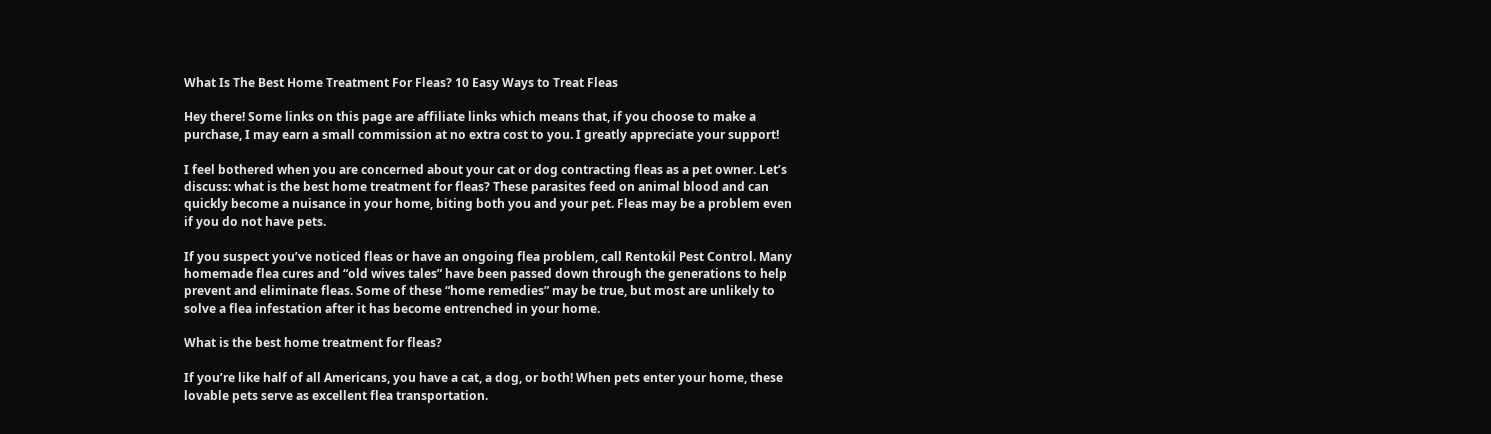What Is The Best Home Treatment For Fleas? 10 Easy Ways to Treat Fleas

Hey there! Some links on this page are affiliate links which means that, if you choose to make a purchase, I may earn a small commission at no extra cost to you. I greatly appreciate your support!

I feel bothered when you are concerned about your cat or dog contracting fleas as a pet owner. Let’s discuss: what is the best home treatment for fleas? These parasites feed on animal blood and can quickly become a nuisance in your home, biting both you and your pet. Fleas may be a problem even if you do not have pets.

If you suspect you’ve noticed fleas or have an ongoing flea problem, call Rentokil Pest Control. Many homemade flea cures and “old wives tales” have been passed down through the generations to help prevent and eliminate fleas. Some of these “home remedies” may be true, but most are unlikely to solve a flea infestation after it has become entrenched in your home.

What is the best home treatment for fleas?

If you’re like half of all Americans, you have a cat, a dog, or both! When pets enter your home, these lovable pets serve as excellent flea transportation.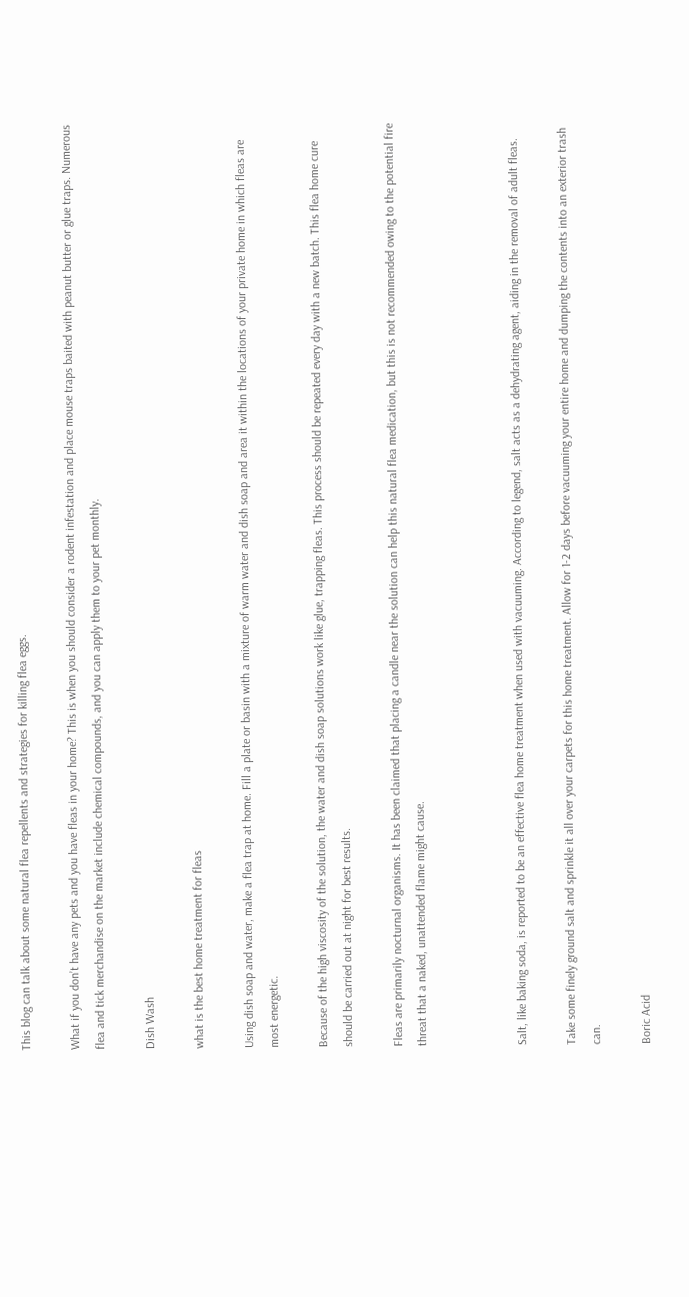This blog can talk about some natural flea repellents and strategies for killing flea eggs.

What if you don’t have any pets and you have fleas in your home? This is when you should consider a rodent infestation and place mouse traps baited with peanut butter or glue traps. Numerous flea and tick merchandise on the market include chemical compounds, and you can apply them to your pet monthly.

Dish Wash

what is the best home treatment for fleas

Using dish soap and water, make a flea trap at home. Fill a plate or basin with a mixture of warm water and dish soap and area it within the locations of your private home in which fleas are most energetic.

Because of the high viscosity of the solution, the water and dish soap solutions work like glue, trapping fleas. This process should be repeated every day with a new batch. This flea home cure should be carried out at night for best results.

Fleas are primarily nocturnal organisms. It has been claimed that placing a candle near the solution can help this natural flea medication, but this is not recommended owing to the potential fire threat that a naked, unattended flame might cause.



Salt, like baking soda, is reported to be an effective flea home treatment when used with vacuuming. According to legend, salt acts as a dehydrating agent, aiding in the removal of adult fleas.

Take some finely ground salt and sprinkle it all over your carpets for this home treatment. Allow for 1-2 days before vacuuming your entire home and dumping the contents into an exterior trash can.

Boric Acid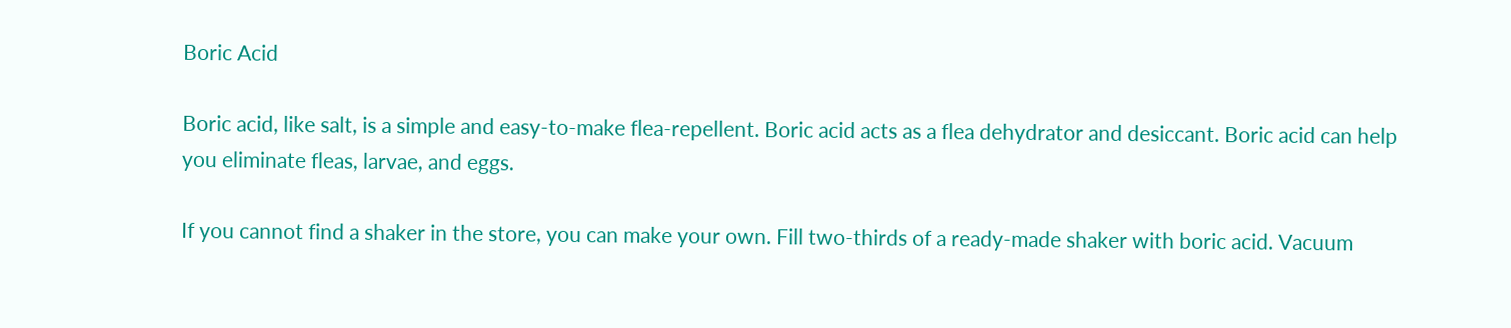Boric Acid

Boric acid, like salt, is a simple and easy-to-make flea-repellent. Boric acid acts as a flea dehydrator and desiccant. Boric acid can help you eliminate fleas, larvae, and eggs.

If you cannot find a shaker in the store, you can make your own. Fill two-thirds of a ready-made shaker with boric acid. Vacuum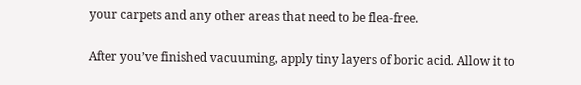your carpets and any other areas that need to be flea-free.

After you’ve finished vacuuming, apply tiny layers of boric acid. Allow it to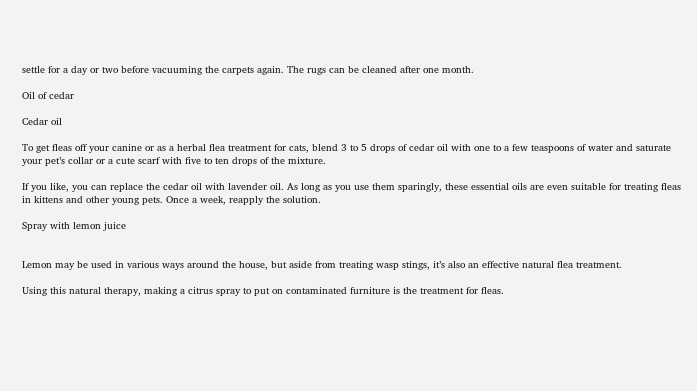settle for a day or two before vacuuming the carpets again. The rugs can be cleaned after one month.

Oil of cedar

Cedar oil

To get fleas off your canine or as a herbal flea treatment for cats, blend 3 to 5 drops of cedar oil with one to a few teaspoons of water and saturate your pet’s collar or a cute scarf with five to ten drops of the mixture.

If you like, you can replace the cedar oil with lavender oil. As long as you use them sparingly, these essential oils are even suitable for treating fleas in kittens and other young pets. Once a week, reapply the solution.

Spray with lemon juice


Lemon may be used in various ways around the house, but aside from treating wasp stings, it’s also an effective natural flea treatment.

Using this natural therapy, making a citrus spray to put on contaminated furniture is the treatment for fleas.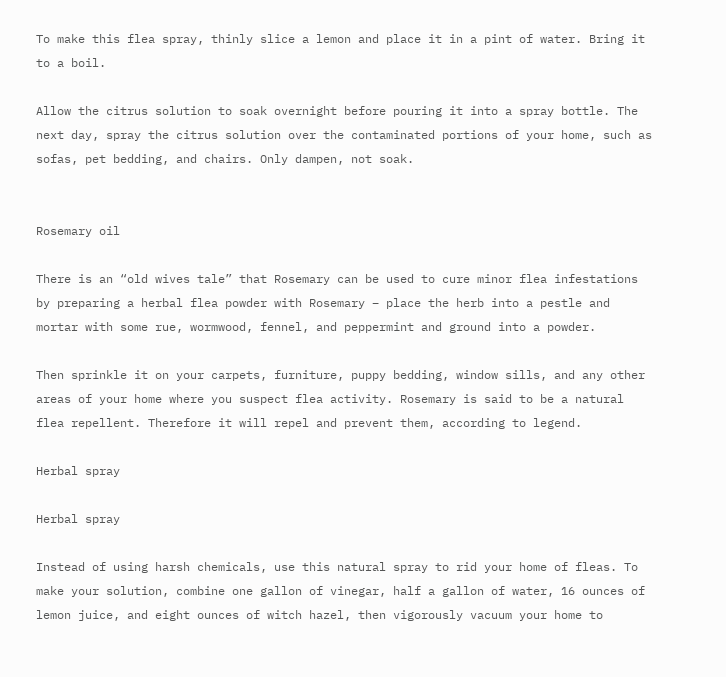To make this flea spray, thinly slice a lemon and place it in a pint of water. Bring it to a boil.

Allow the citrus solution to soak overnight before pouring it into a spray bottle. The next day, spray the citrus solution over the contaminated portions of your home, such as sofas, pet bedding, and chairs. Only dampen, not soak.


Rosemary oil

There is an “old wives tale” that Rosemary can be used to cure minor flea infestations by preparing a herbal flea powder with Rosemary – place the herb into a pestle and mortar with some rue, wormwood, fennel, and peppermint and ground into a powder.

Then sprinkle it on your carpets, furniture, puppy bedding, window sills, and any other areas of your home where you suspect flea activity. Rosemary is said to be a natural flea repellent. Therefore it will repel and prevent them, according to legend.

Herbal spray

Herbal spray

Instead of using harsh chemicals, use this natural spray to rid your home of fleas. To make your solution, combine one gallon of vinegar, half a gallon of water, 16 ounces of lemon juice, and eight ounces of witch hazel, then vigorously vacuum your home to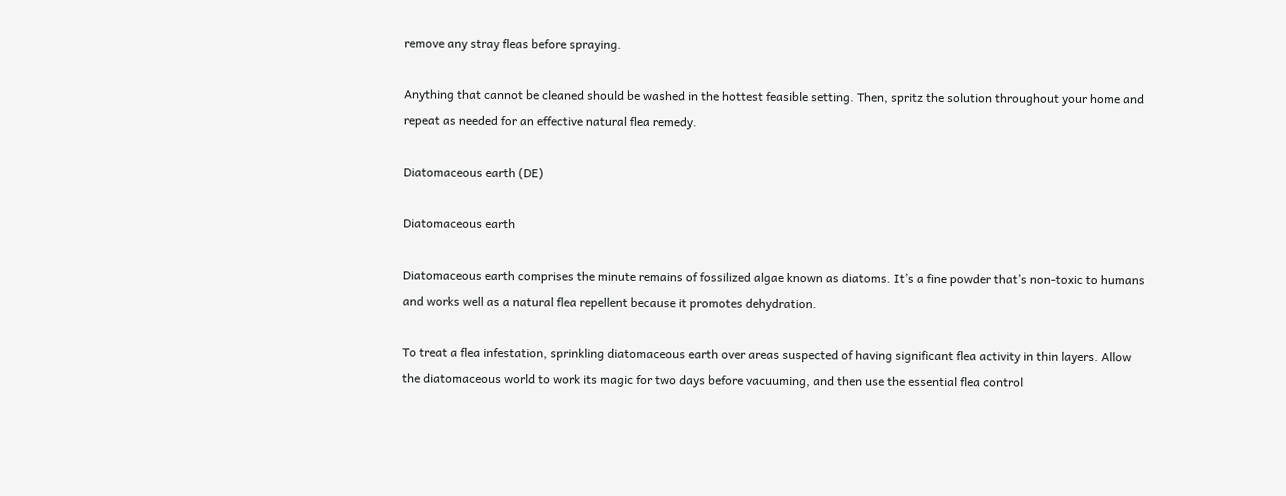remove any stray fleas before spraying.

Anything that cannot be cleaned should be washed in the hottest feasible setting. Then, spritz the solution throughout your home and repeat as needed for an effective natural flea remedy.

Diatomaceous earth (DE)

Diatomaceous earth

Diatomaceous earth comprises the minute remains of fossilized algae known as diatoms. It’s a fine powder that’s non-toxic to humans and works well as a natural flea repellent because it promotes dehydration.

To treat a flea infestation, sprinkling diatomaceous earth over areas suspected of having significant flea activity in thin layers. Allow the diatomaceous world to work its magic for two days before vacuuming, and then use the essential flea control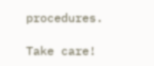procedures.

Take care!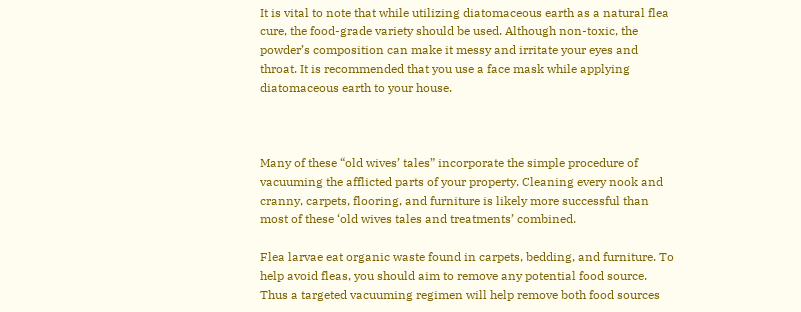It is vital to note that while utilizing diatomaceous earth as a natural flea cure, the food-grade variety should be used. Although non-toxic, the powder’s composition can make it messy and irritate your eyes and throat. It is recommended that you use a face mask while applying diatomaceous earth to your house.



Many of these “old wives’ tales” incorporate the simple procedure of vacuuming the afflicted parts of your property. Cleaning every nook and cranny, carpets, flooring, and furniture is likely more successful than most of these ‘old wives tales and treatments’ combined.

Flea larvae eat organic waste found in carpets, bedding, and furniture. To help avoid fleas, you should aim to remove any potential food source. Thus a targeted vacuuming regimen will help remove both food sources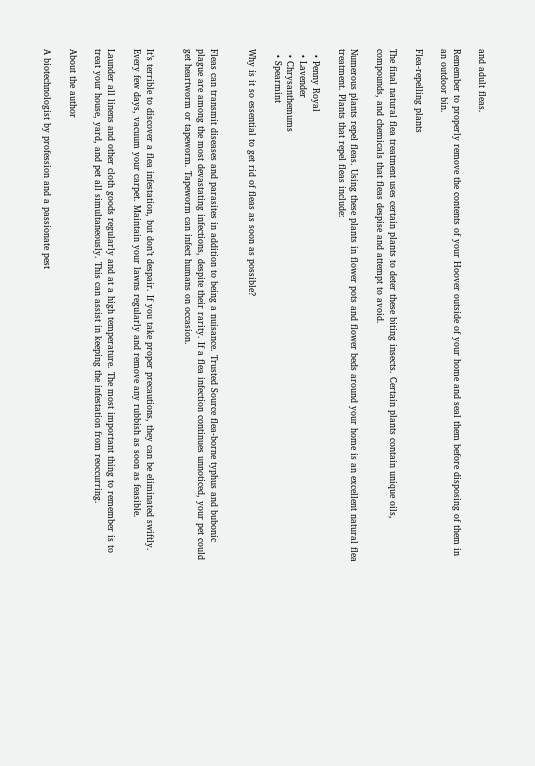and adult fleas.

Remember to properly remove the contents of your Hoover outside of your home and seal them before disposing of them in an outdoor bin.

Flea-repelling plants

The final natural flea treatment uses certain plants to deter these biting insects. Certain plants contain unique oils, compounds, and chemicals that fleas despise and attempt to avoid.

Numerous plants repel fleas. Using these plants in flower pots and flower beds around your home is an excellent natural flea treatment. Plants that repel fleas include:

  • Penny Royal
  • Lavender
  • Chrysanthemums
  • Spearmint

Why is it so essential to get rid of fleas as soon as possible?


Fleas can transmit diseases and parasites in addition to being a nuisance. Trusted Source flea-borne typhus and bubonic plague are among the most devastating infections, despite their rarity. If a flea infection continues unnoticed, your pet could get heartworm or tapeworm. Tapeworm can infect humans on occasion.


It’s terrible to discover a flea infestation, but don’t despair. If you take proper precautions, they can be eliminated swiftly. Every few days, vacuum your carpet. Maintain your lawns regularly and remove any rubbish as soon as feasible.

Launder all linens and other cloth goods regularly and at a high temperature. The most important thing to remember is to treat your house, yard, and pet all simultaneously. This can assist in keeping the infestation from reoccurring.

About the author

A biotechnologist by profession and a passionate pest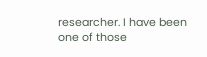researcher. I have been one of those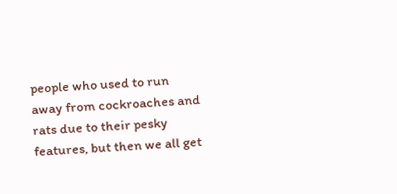people who used to run away from cockroaches and rats due to their pesky features, but then we all get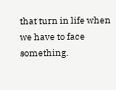that turn in life when we have to face something.